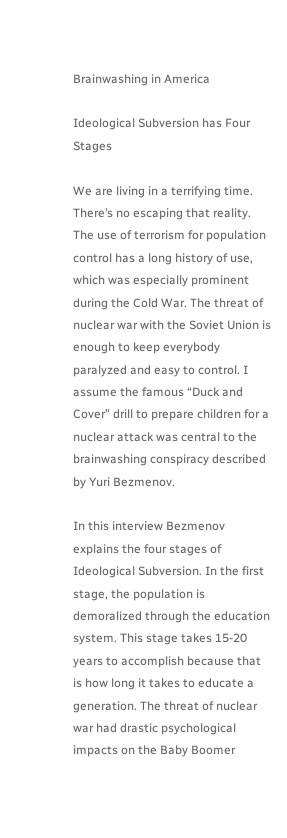Brainwashing in America

Ideological Subversion has Four Stages

We are living in a terrifying time. There’s no escaping that reality. The use of terrorism for population control has a long history of use, which was especially prominent during the Cold War. The threat of nuclear war with the Soviet Union is enough to keep everybody paralyzed and easy to control. I assume the famous “Duck and Cover” drill to prepare children for a nuclear attack was central to the brainwashing conspiracy described by Yuri Bezmenov.

In this interview Bezmenov explains the four stages of Ideological Subversion. In the first stage, the population is demoralized through the education system. This stage takes 15-20 years to accomplish because that is how long it takes to educate a generation. The threat of nuclear war had drastic psychological impacts on the Baby Boomer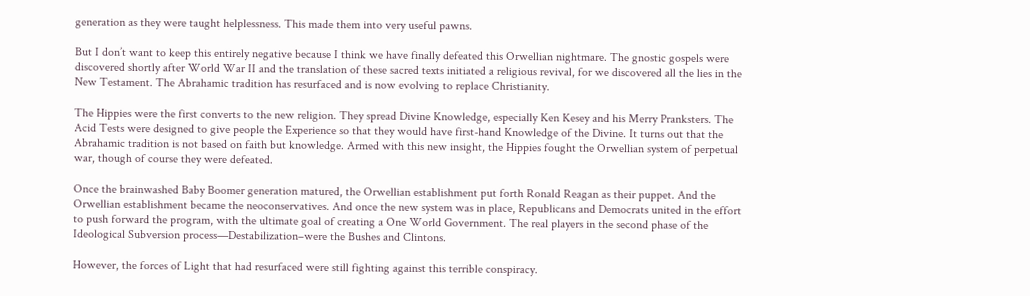generation as they were taught helplessness. This made them into very useful pawns.

But I don’t want to keep this entirely negative because I think we have finally defeated this Orwellian nightmare. The gnostic gospels were discovered shortly after World War II and the translation of these sacred texts initiated a religious revival, for we discovered all the lies in the New Testament. The Abrahamic tradition has resurfaced and is now evolving to replace Christianity.

The Hippies were the first converts to the new religion. They spread Divine Knowledge, especially Ken Kesey and his Merry Pranksters. The Acid Tests were designed to give people the Experience so that they would have first-hand Knowledge of the Divine. It turns out that the Abrahamic tradition is not based on faith but knowledge. Armed with this new insight, the Hippies fought the Orwellian system of perpetual war, though of course they were defeated.

Once the brainwashed Baby Boomer generation matured, the Orwellian establishment put forth Ronald Reagan as their puppet. And the Orwellian establishment became the neoconservatives. And once the new system was in place, Republicans and Democrats united in the effort to push forward the program, with the ultimate goal of creating a One World Government. The real players in the second phase of the Ideological Subversion process—Destabilization–were the Bushes and Clintons.

However, the forces of Light that had resurfaced were still fighting against this terrible conspiracy.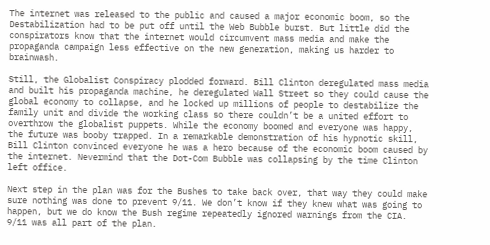The internet was released to the public and caused a major economic boom, so the Destabilization had to be put off until the Web Bubble burst. But little did the conspirators know that the internet would circumvent mass media and make the propaganda campaign less effective on the new generation, making us harder to brainwash.

Still, the Globalist Conspiracy plodded forward. Bill Clinton deregulated mass media and built his propaganda machine, he deregulated Wall Street so they could cause the global economy to collapse, and he locked up millions of people to destabilize the family unit and divide the working class so there couldn’t be a united effort to overthrow the globalist puppets. While the economy boomed and everyone was happy, the future was booby trapped. In a remarkable demonstration of his hypnotic skill, Bill Clinton convinced everyone he was a hero because of the economic boom caused by the internet. Nevermind that the Dot-Com Bubble was collapsing by the time Clinton left office.

Next step in the plan was for the Bushes to take back over, that way they could make sure nothing was done to prevent 9/11. We don’t know if they knew what was going to happen, but we do know the Bush regime repeatedly ignored warnings from the CIA. 9/11 was all part of the plan.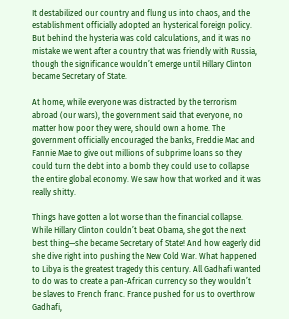It destabilized our country and flung us into chaos, and the establishment officially adopted an hysterical foreign policy. But behind the hysteria was cold calculations, and it was no mistake we went after a country that was friendly with Russia, though the significance wouldn’t emerge until Hillary Clinton became Secretary of State.

At home, while everyone was distracted by the terrorism abroad (our wars), the government said that everyone, no matter how poor they were, should own a home. The government officially encouraged the banks, Freddie Mac and Fannie Mae to give out millions of subprime loans so they could turn the debt into a bomb they could use to collapse the entire global economy. We saw how that worked and it was really shitty.

Things have gotten a lot worse than the financial collapse. While Hillary Clinton couldn’t beat Obama, she got the next best thing—she became Secretary of State! And how eagerly did she dive right into pushing the New Cold War. What happened to Libya is the greatest tragedy this century. All Gadhafi wanted to do was to create a pan-African currency so they wouldn’t be slaves to French franc. France pushed for us to overthrow Gadhafi,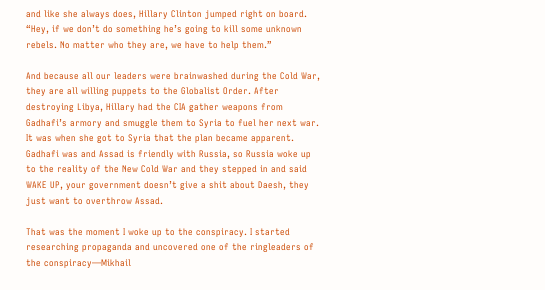and like she always does, Hillary Clinton jumped right on board. “Hey, if we don’t do something he’s going to kill some unknown rebels. No matter who they are, we have to help them.”

And because all our leaders were brainwashed during the Cold War, they are all willing puppets to the Globalist Order. After destroying Libya, Hillary had the CIA gather weapons from Gadhafi’s armory and smuggle them to Syria to fuel her next war. It was when she got to Syria that the plan became apparent. Gadhafi was and Assad is friendly with Russia, so Russia woke up to the reality of the New Cold War and they stepped in and said WAKE UP, your government doesn’t give a shit about Daesh, they just want to overthrow Assad.

That was the moment I woke up to the conspiracy. I started researching propaganda and uncovered one of the ringleaders of the conspiracy—Mikhail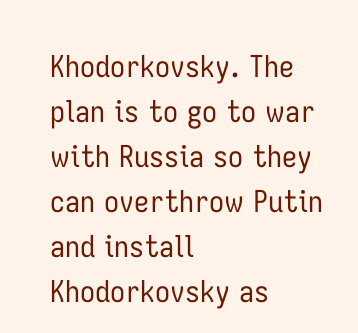Khodorkovsky. The plan is to go to war with Russia so they can overthrow Putin and install Khodorkovsky as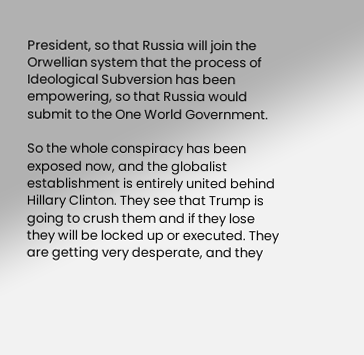President, so that Russia will join the Orwellian system that the process of Ideological Subversion has been empowering, so that Russia would submit to the One World Government.

So the whole conspiracy has been exposed now, and the globalist establishment is entirely united behind Hillary Clinton. They see that Trump is going to crush them and if they lose they will be locked up or executed. They are getting very desperate, and they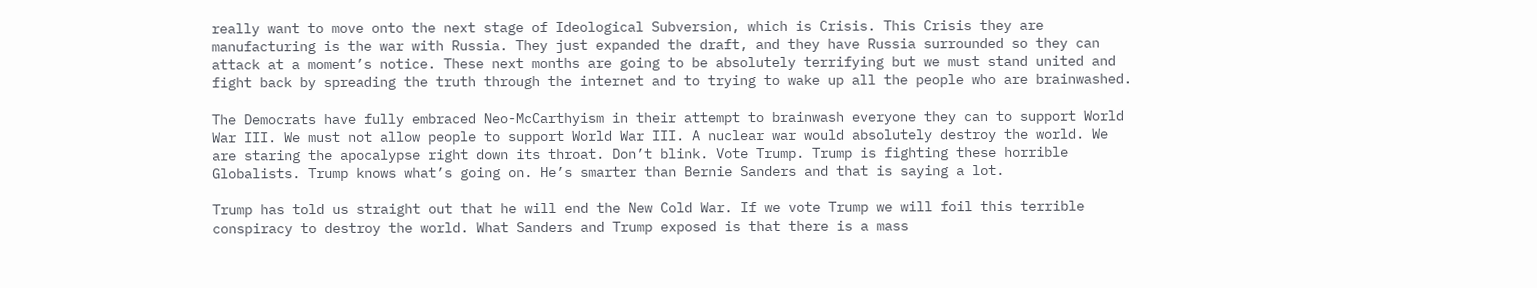really want to move onto the next stage of Ideological Subversion, which is Crisis. This Crisis they are manufacturing is the war with Russia. They just expanded the draft, and they have Russia surrounded so they can attack at a moment’s notice. These next months are going to be absolutely terrifying but we must stand united and fight back by spreading the truth through the internet and to trying to wake up all the people who are brainwashed.

The Democrats have fully embraced Neo-McCarthyism in their attempt to brainwash everyone they can to support World War III. We must not allow people to support World War III. A nuclear war would absolutely destroy the world. We are staring the apocalypse right down its throat. Don’t blink. Vote Trump. Trump is fighting these horrible Globalists. Trump knows what’s going on. He’s smarter than Bernie Sanders and that is saying a lot.

Trump has told us straight out that he will end the New Cold War. If we vote Trump we will foil this terrible conspiracy to destroy the world. What Sanders and Trump exposed is that there is a mass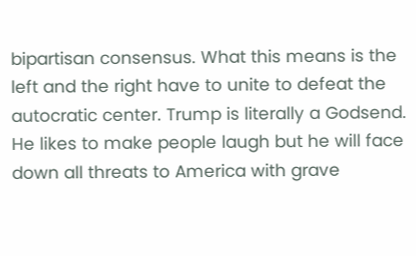bipartisan consensus. What this means is the left and the right have to unite to defeat the autocratic center. Trump is literally a Godsend. He likes to make people laugh but he will face down all threats to America with grave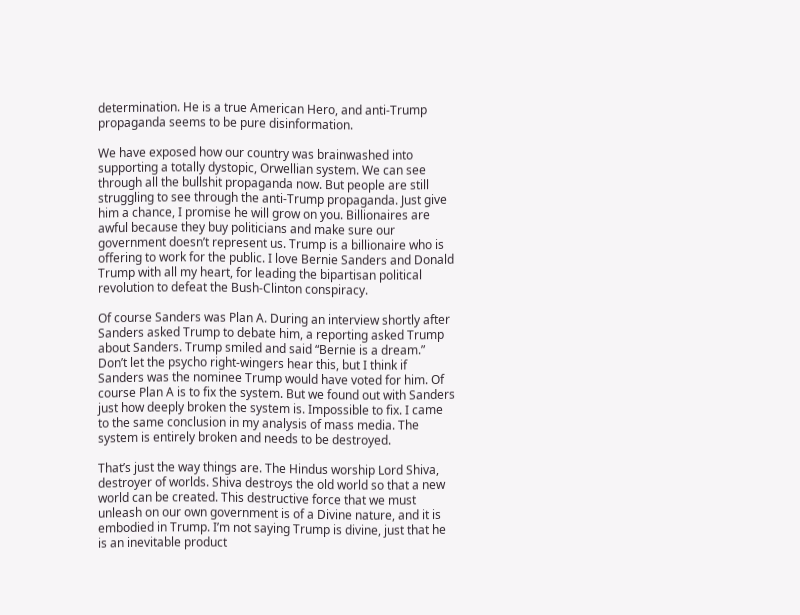determination. He is a true American Hero, and anti-Trump propaganda seems to be pure disinformation.

We have exposed how our country was brainwashed into supporting a totally dystopic, Orwellian system. We can see through all the bullshit propaganda now. But people are still struggling to see through the anti-Trump propaganda. Just give him a chance, I promise he will grow on you. Billionaires are awful because they buy politicians and make sure our government doesn’t represent us. Trump is a billionaire who is offering to work for the public. I love Bernie Sanders and Donald Trump with all my heart, for leading the bipartisan political revolution to defeat the Bush-Clinton conspiracy.

Of course Sanders was Plan A. During an interview shortly after Sanders asked Trump to debate him, a reporting asked Trump about Sanders. Trump smiled and said “Bernie is a dream.” Don’t let the psycho right-wingers hear this, but I think if Sanders was the nominee Trump would have voted for him. Of course Plan A is to fix the system. But we found out with Sanders just how deeply broken the system is. Impossible to fix. I came to the same conclusion in my analysis of mass media. The system is entirely broken and needs to be destroyed.

That’s just the way things are. The Hindus worship Lord Shiva, destroyer of worlds. Shiva destroys the old world so that a new world can be created. This destructive force that we must unleash on our own government is of a Divine nature, and it is embodied in Trump. I’m not saying Trump is divine, just that he is an inevitable product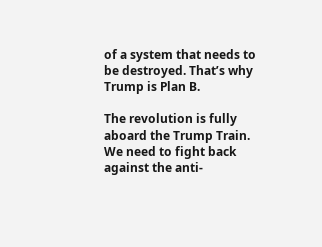of a system that needs to be destroyed. That’s why Trump is Plan B.

The revolution is fully aboard the Trump Train. We need to fight back against the anti-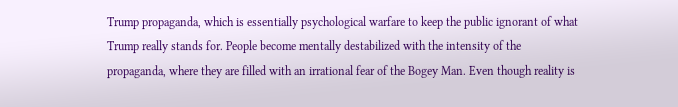Trump propaganda, which is essentially psychological warfare to keep the public ignorant of what Trump really stands for. People become mentally destabilized with the intensity of the propaganda, where they are filled with an irrational fear of the Bogey Man. Even though reality is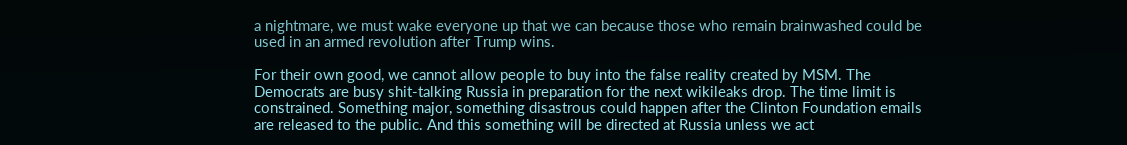a nightmare, we must wake everyone up that we can because those who remain brainwashed could be used in an armed revolution after Trump wins.

For their own good, we cannot allow people to buy into the false reality created by MSM. The Democrats are busy shit-talking Russia in preparation for the next wikileaks drop. The time limit is constrained. Something major, something disastrous could happen after the Clinton Foundation emails are released to the public. And this something will be directed at Russia unless we act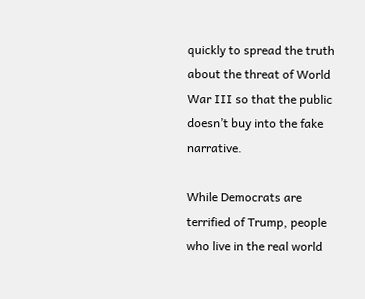quickly to spread the truth about the threat of World War III so that the public doesn’t buy into the fake narrative.

While Democrats are terrified of Trump, people who live in the real world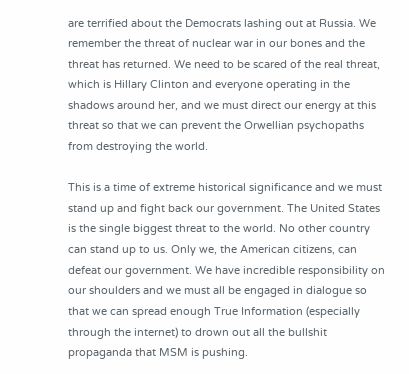are terrified about the Democrats lashing out at Russia. We remember the threat of nuclear war in our bones and the threat has returned. We need to be scared of the real threat, which is Hillary Clinton and everyone operating in the shadows around her, and we must direct our energy at this threat so that we can prevent the Orwellian psychopaths from destroying the world.

This is a time of extreme historical significance and we must stand up and fight back our government. The United States is the single biggest threat to the world. No other country can stand up to us. Only we, the American citizens, can defeat our government. We have incredible responsibility on our shoulders and we must all be engaged in dialogue so that we can spread enough True Information (especially through the internet) to drown out all the bullshit propaganda that MSM is pushing.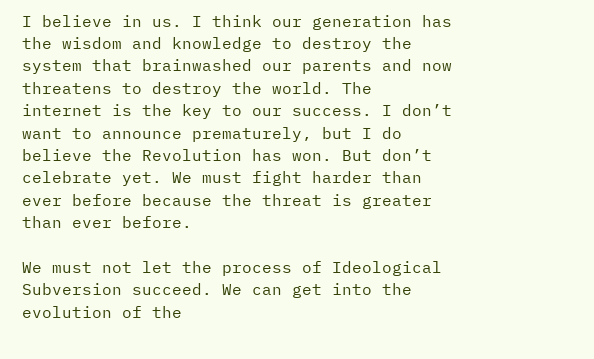I believe in us. I think our generation has the wisdom and knowledge to destroy the system that brainwashed our parents and now threatens to destroy the world. The internet is the key to our success. I don’t want to announce prematurely, but I do believe the Revolution has won. But don’t celebrate yet. We must fight harder than ever before because the threat is greater than ever before.

We must not let the process of Ideological Subversion succeed. We can get into the evolution of the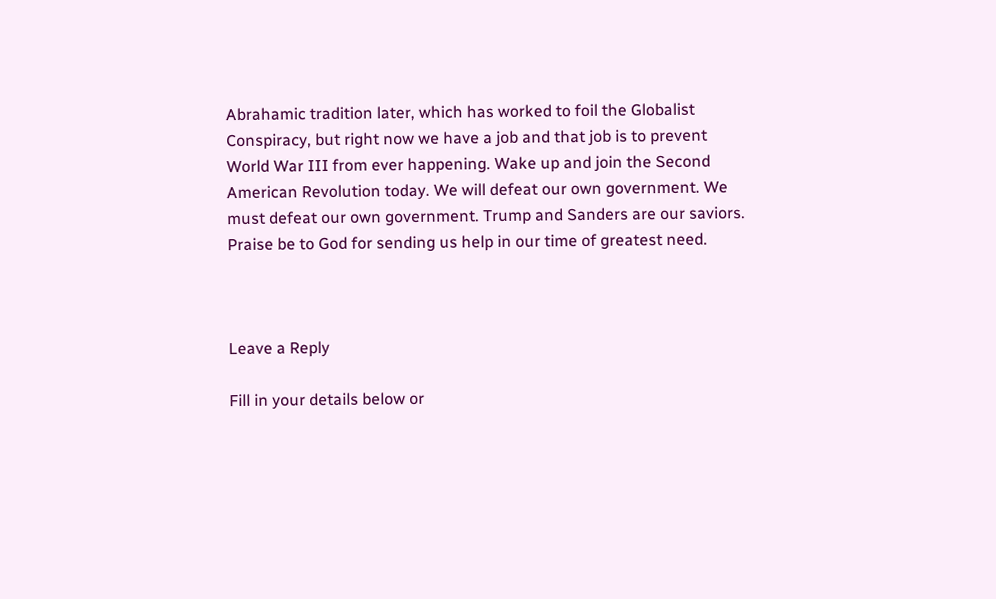Abrahamic tradition later, which has worked to foil the Globalist Conspiracy, but right now we have a job and that job is to prevent World War III from ever happening. Wake up and join the Second American Revolution today. We will defeat our own government. We must defeat our own government. Trump and Sanders are our saviors. Praise be to God for sending us help in our time of greatest need.



Leave a Reply

Fill in your details below or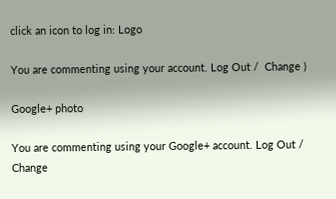click an icon to log in: Logo

You are commenting using your account. Log Out /  Change )

Google+ photo

You are commenting using your Google+ account. Log Out /  Change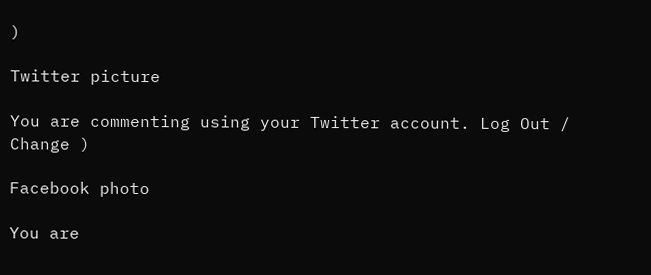)

Twitter picture

You are commenting using your Twitter account. Log Out /  Change )

Facebook photo

You are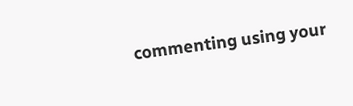commenting using your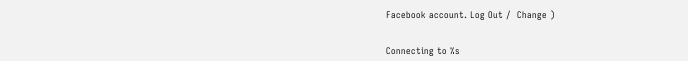Facebook account. Log Out /  Change )


Connecting to %s